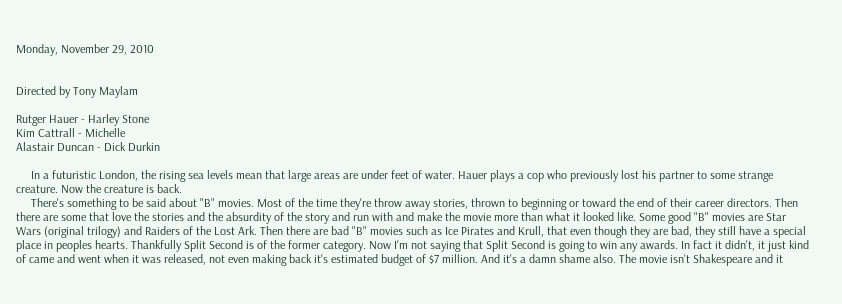Monday, November 29, 2010


Directed by Tony Maylam

Rutger Hauer - Harley Stone
Kim Cattrall - Michelle
Alastair Duncan - Dick Durkin

     In a futuristic London, the rising sea levels mean that large areas are under feet of water. Hauer plays a cop who previously lost his partner to some strange creature. Now the creature is back.
     There's something to be said about "B" movies. Most of the time they're throw away stories, thrown to beginning or toward the end of their career directors. Then there are some that love the stories and the absurdity of the story and run with and make the movie more than what it looked like. Some good "B" movies are Star Wars (original trilogy) and Raiders of the Lost Ark. Then there are bad "B" movies such as Ice Pirates and Krull, that even though they are bad, they still have a special place in peoples hearts. Thankfully Split Second is of the former category. Now I'm not saying that Split Second is going to win any awards. In fact it didn't, it just kind of came and went when it was released, not even making back it's estimated budget of $7 million. And it's a damn shame also. The movie isn't Shakespeare and it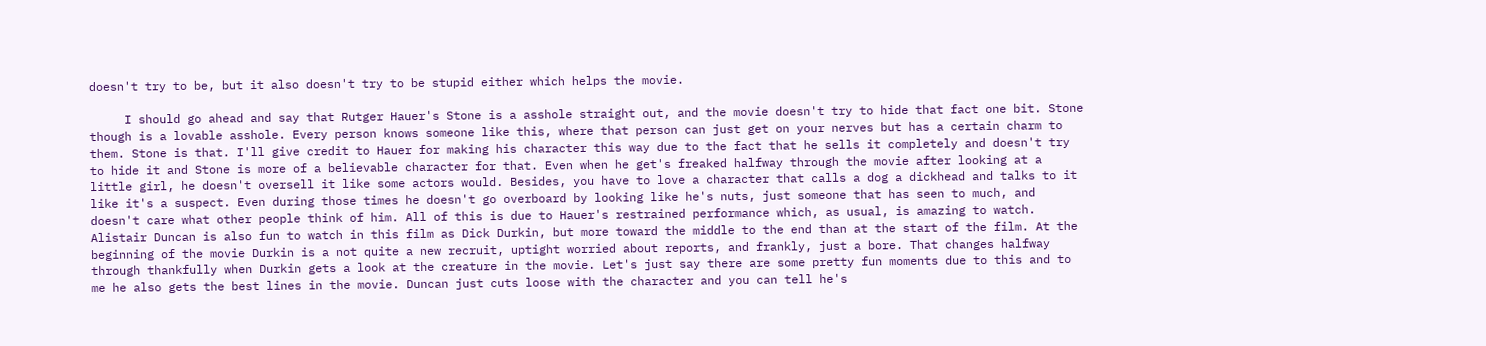doesn't try to be, but it also doesn't try to be stupid either which helps the movie.

     I should go ahead and say that Rutger Hauer's Stone is a asshole straight out, and the movie doesn't try to hide that fact one bit. Stone though is a lovable asshole. Every person knows someone like this, where that person can just get on your nerves but has a certain charm to them. Stone is that. I'll give credit to Hauer for making his character this way due to the fact that he sells it completely and doesn't try to hide it and Stone is more of a believable character for that. Even when he get's freaked halfway through the movie after looking at a little girl, he doesn't oversell it like some actors would. Besides, you have to love a character that calls a dog a dickhead and talks to it like it's a suspect. Even during those times he doesn't go overboard by looking like he's nuts, just someone that has seen to much, and doesn't care what other people think of him. All of this is due to Hauer's restrained performance which, as usual, is amazing to watch. Alistair Duncan is also fun to watch in this film as Dick Durkin, but more toward the middle to the end than at the start of the film. At the beginning of the movie Durkin is a not quite a new recruit, uptight worried about reports, and frankly, just a bore. That changes halfway through thankfully when Durkin gets a look at the creature in the movie. Let's just say there are some pretty fun moments due to this and to me he also gets the best lines in the movie. Duncan just cuts loose with the character and you can tell he's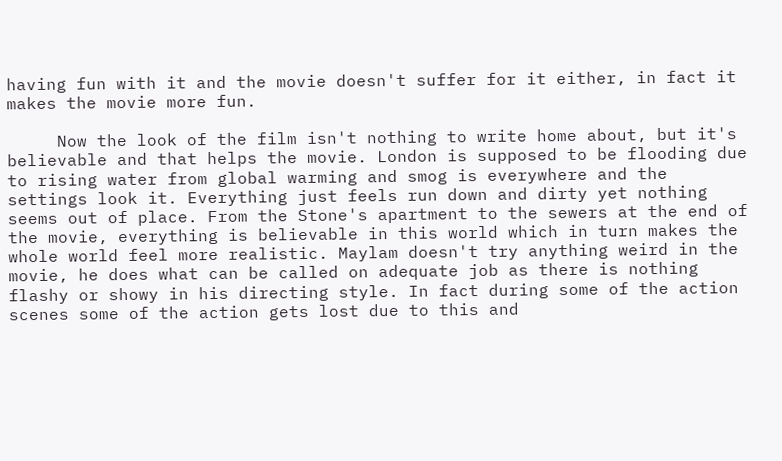having fun with it and the movie doesn't suffer for it either, in fact it makes the movie more fun.

     Now the look of the film isn't nothing to write home about, but it's believable and that helps the movie. London is supposed to be flooding due to rising water from global warming and smog is everywhere and the settings look it. Everything just feels run down and dirty yet nothing seems out of place. From the Stone's apartment to the sewers at the end of the movie, everything is believable in this world which in turn makes the whole world feel more realistic. Maylam doesn't try anything weird in the movie, he does what can be called on adequate job as there is nothing flashy or showy in his directing style. In fact during some of the action scenes some of the action gets lost due to this and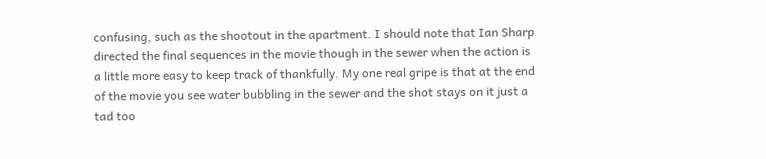confusing, such as the shootout in the apartment. I should note that Ian Sharp directed the final sequences in the movie though in the sewer when the action is a little more easy to keep track of thankfully. My one real gripe is that at the end of the movie you see water bubbling in the sewer and the shot stays on it just a tad too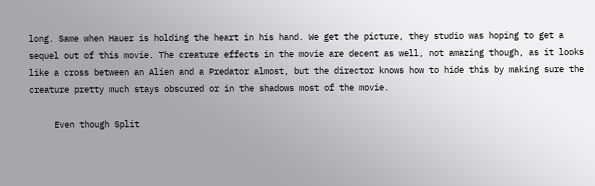long. Same when Hauer is holding the heart in his hand. We get the picture, they studio was hoping to get a sequel out of this movie. The creature effects in the movie are decent as well, not amazing though, as it looks like a cross between an Alien and a Predator almost, but the director knows how to hide this by making sure the creature pretty much stays obscured or in the shadows most of the movie.

     Even though Split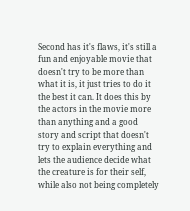Second has it's flaws, it's still a fun and enjoyable movie that doesn't try to be more than what it is, it just tries to do it the best it can. It does this by the actors in the movie more than anything and a good story and script that doesn't try to explain everything and lets the audience decide what the creature is for their self, while also not being completely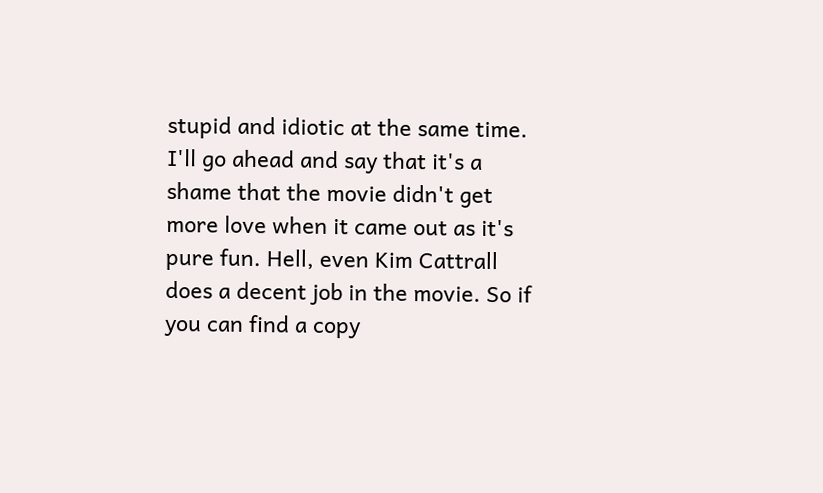stupid and idiotic at the same time.  I'll go ahead and say that it's a shame that the movie didn't get more love when it came out as it's pure fun. Hell, even Kim Cattrall does a decent job in the movie. So if you can find a copy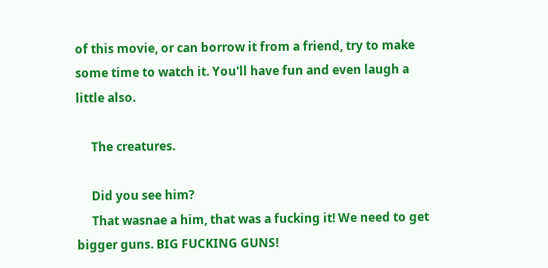of this movie, or can borrow it from a friend, try to make some time to watch it. You'll have fun and even laugh a little also.

     The creatures.

     Did you see him?
     That wasnae a him, that was a fucking it! We need to get bigger guns. BIG FUCKING GUNS!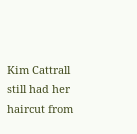Kim Cattrall still had her haircut from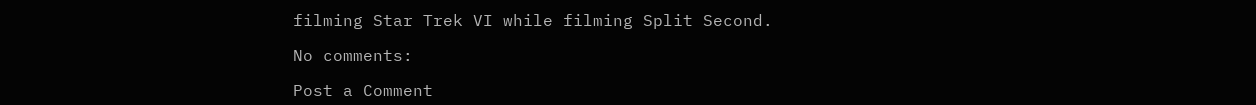filming Star Trek VI while filming Split Second.

No comments:

Post a Comment